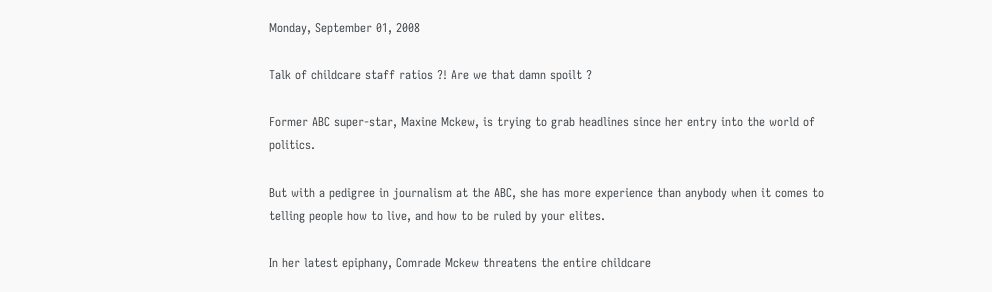Monday, September 01, 2008

Talk of childcare staff ratios ?! Are we that damn spoilt ?

Former ABC super-star, Maxine Mckew, is trying to grab headlines since her entry into the world of politics.

But with a pedigree in journalism at the ABC, she has more experience than anybody when it comes to telling people how to live, and how to be ruled by your elites.

In her latest epiphany, Comrade Mckew threatens the entire childcare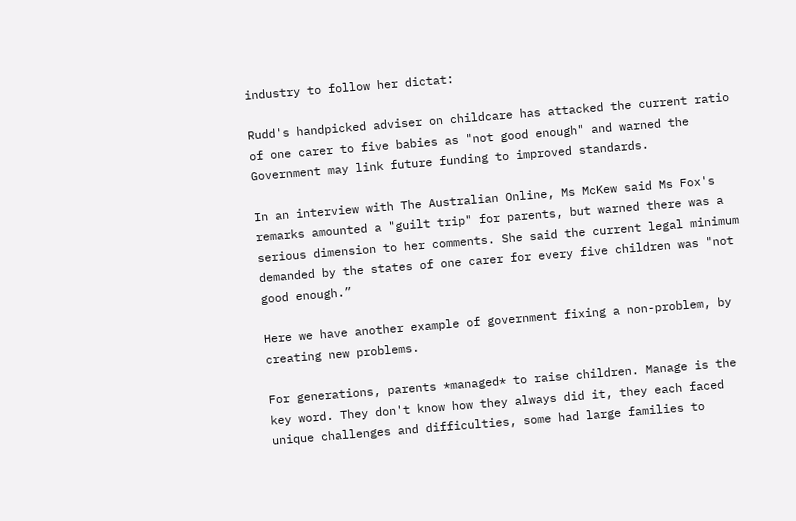industry to follow her dictat:

Rudd's handpicked adviser on childcare has attacked the current ratio of one carer to five babies as "not good enough" and warned the Government may link future funding to improved standards.

In an interview with The Australian Online, Ms McKew said Ms Fox's remarks amounted a "guilt trip" for parents, but warned there was a serious dimension to her comments. She said the current legal minimum demanded by the states of one carer for every five children was "not good enough.”

Here we have another example of government fixing a non-problem, by creating new problems.

For generations, parents *managed* to raise children. Manage is the key word. They don't know how they always did it, they each faced unique challenges and difficulties, some had large families to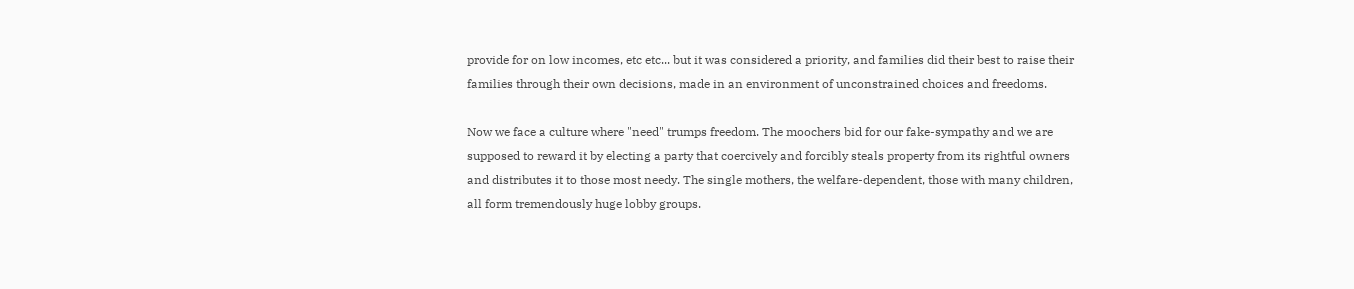provide for on low incomes, etc etc... but it was considered a priority, and families did their best to raise their families through their own decisions, made in an environment of unconstrained choices and freedoms.

Now we face a culture where "need" trumps freedom. The moochers bid for our fake-sympathy and we are supposed to reward it by electing a party that coercively and forcibly steals property from its rightful owners and distributes it to those most needy. The single mothers, the welfare-dependent, those with many children, all form tremendously huge lobby groups.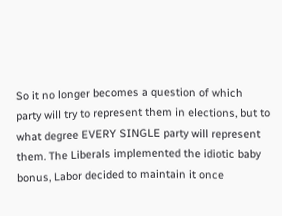So it no longer becomes a question of which party will try to represent them in elections, but to what degree EVERY SINGLE party will represent them. The Liberals implemented the idiotic baby bonus, Labor decided to maintain it once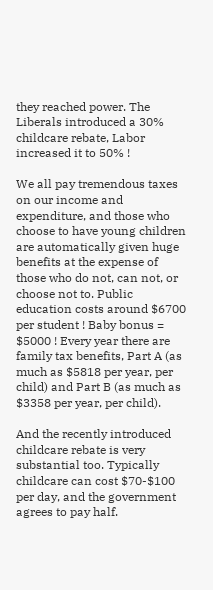they reached power. The Liberals introduced a 30% childcare rebate, Labor increased it to 50% !

We all pay tremendous taxes on our income and expenditure, and those who choose to have young children are automatically given huge benefits at the expense of those who do not, can not, or choose not to. Public education costs around $6700 per student ! Baby bonus = $5000 ! Every year there are family tax benefits, Part A (as much as $5818 per year, per child) and Part B (as much as $3358 per year, per child).

And the recently introduced childcare rebate is very substantial too. Typically childcare can cost $70-$100 per day, and the government agrees to pay half.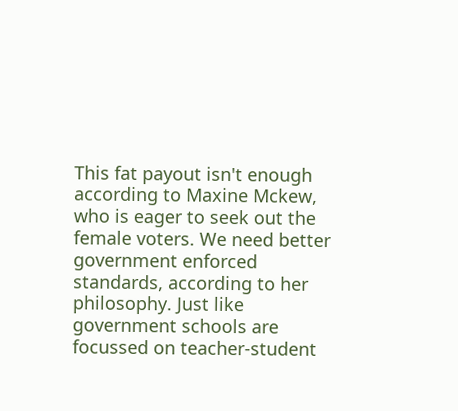This fat payout isn't enough according to Maxine Mckew, who is eager to seek out the female voters. We need better government enforced standards, according to her philosophy. Just like government schools are focussed on teacher-student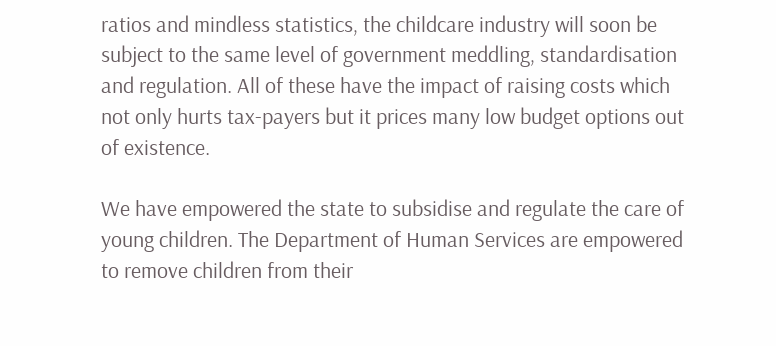ratios and mindless statistics, the childcare industry will soon be subject to the same level of government meddling, standardisation and regulation. All of these have the impact of raising costs which not only hurts tax-payers but it prices many low budget options out of existence.

We have empowered the state to subsidise and regulate the care of young children. The Department of Human Services are empowered to remove children from their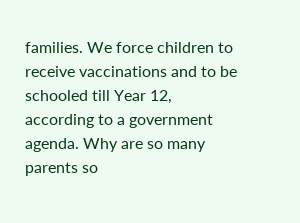families. We force children to receive vaccinations and to be schooled till Year 12, according to a government agenda. Why are so many parents so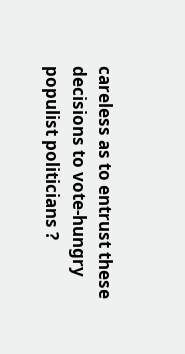careless as to entrust these decisions to vote-hungry populist politicians ?